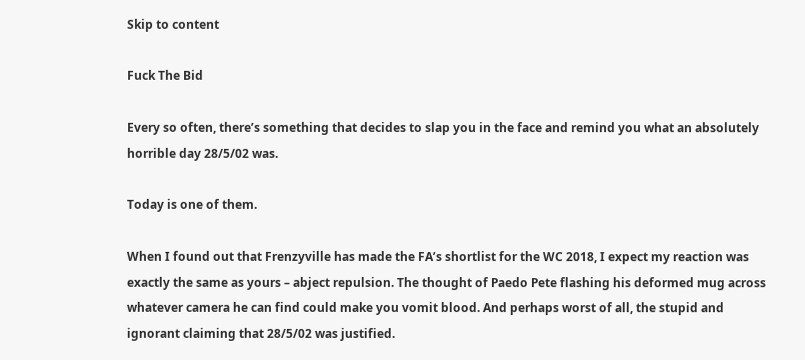Skip to content

Fuck The Bid

Every so often, there’s something that decides to slap you in the face and remind you what an absolutely horrible day 28/5/02 was.

Today is one of them.

When I found out that Frenzyville has made the FA’s shortlist for the WC 2018, I expect my reaction was exactly the same as yours – abject repulsion. The thought of Paedo Pete flashing his deformed mug across whatever camera he can find could make you vomit blood. And perhaps worst of all, the stupid and ignorant claiming that 28/5/02 was justified.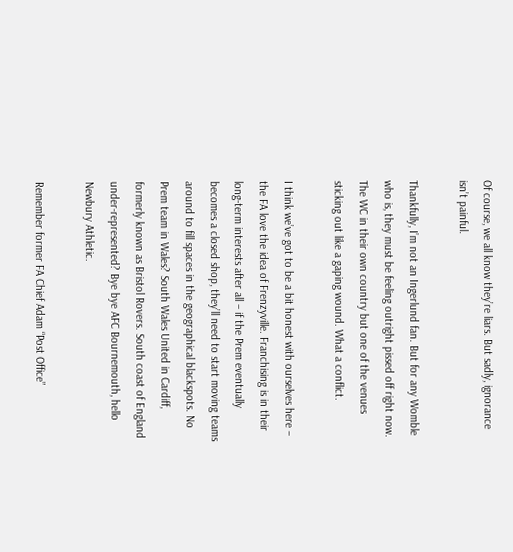Of course, we all know they’re liars. But sadly, ignorance isn’t painful.

Thankfully, I’m not an Ingerlund fan. But for any Womble who is, they must be feeling outright pissed off right now. The WC in their own country but one of the venues sticking out like a gaping wound. What a conflict.

I think we’ve got to be a bit honest with ourselves here – the FA love the idea of Frenzyville. Franchising is in their long-term interests after all – if the Prem eventually becomes a closed shop, they’ll need to start moving teams around to fill spaces in the geographical blackspots. No Prem team in Wales? South Wales United in Cardiff, formerly known as Bristol Rovers. South coast of England under-represented? Bye bye AFC Bournemouth, hello Newbury Athletic.

Remember former FA Chief Adam “Post Office”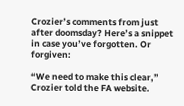Crozier’s comments from just after doomsday? Here’s a snippet in case you’ve forgotten. Or forgiven:

“We need to make this clear,” Crozier told the FA website.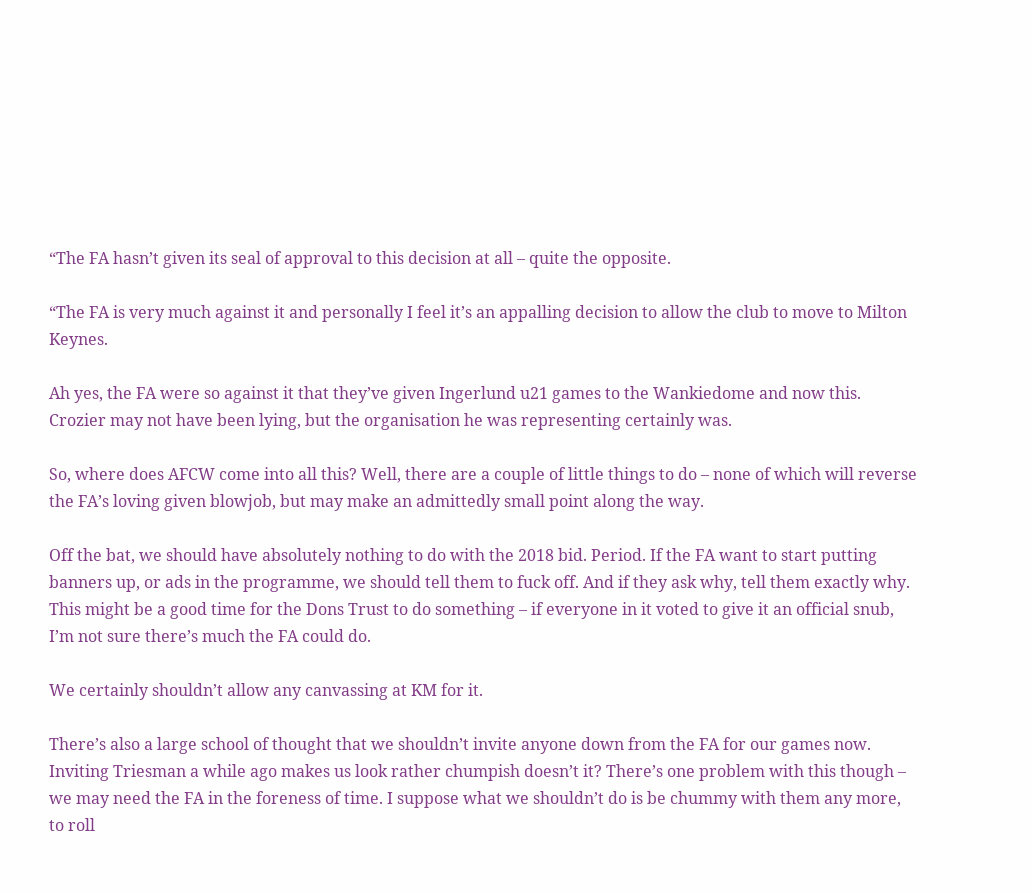“The FA hasn’t given its seal of approval to this decision at all – quite the opposite.

“The FA is very much against it and personally I feel it’s an appalling decision to allow the club to move to Milton Keynes.

Ah yes, the FA were so against it that they’ve given Ingerlund u21 games to the Wankiedome and now this. Crozier may not have been lying, but the organisation he was representing certainly was.

So, where does AFCW come into all this? Well, there are a couple of little things to do – none of which will reverse the FA’s loving given blowjob, but may make an admittedly small point along the way.

Off the bat, we should have absolutely nothing to do with the 2018 bid. Period. If the FA want to start putting banners up, or ads in the programme, we should tell them to fuck off. And if they ask why, tell them exactly why. This might be a good time for the Dons Trust to do something – if everyone in it voted to give it an official snub, I’m not sure there’s much the FA could do.

We certainly shouldn’t allow any canvassing at KM for it.

There’s also a large school of thought that we shouldn’t invite anyone down from the FA for our games now. Inviting Triesman a while ago makes us look rather chumpish doesn’t it? There’s one problem with this though – we may need the FA in the foreness of time. I suppose what we shouldn’t do is be chummy with them any more, to roll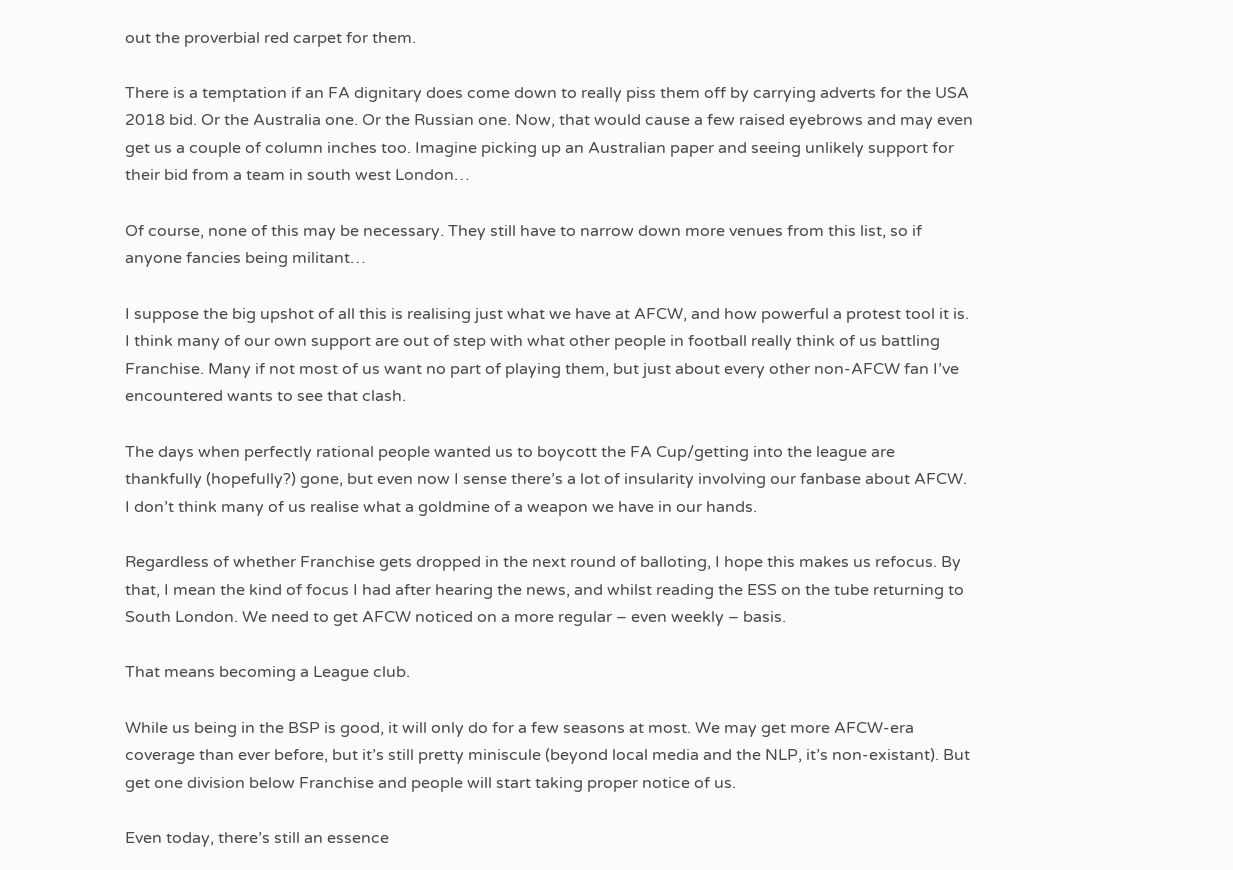out the proverbial red carpet for them.

There is a temptation if an FA dignitary does come down to really piss them off by carrying adverts for the USA 2018 bid. Or the Australia one. Or the Russian one. Now, that would cause a few raised eyebrows and may even get us a couple of column inches too. Imagine picking up an Australian paper and seeing unlikely support for their bid from a team in south west London…

Of course, none of this may be necessary. They still have to narrow down more venues from this list, so if anyone fancies being militant…

I suppose the big upshot of all this is realising just what we have at AFCW, and how powerful a protest tool it is. I think many of our own support are out of step with what other people in football really think of us battling Franchise. Many if not most of us want no part of playing them, but just about every other non-AFCW fan I’ve encountered wants to see that clash.

The days when perfectly rational people wanted us to boycott the FA Cup/getting into the league are thankfully (hopefully?) gone, but even now I sense there’s a lot of insularity involving our fanbase about AFCW. I don’t think many of us realise what a goldmine of a weapon we have in our hands.

Regardless of whether Franchise gets dropped in the next round of balloting, I hope this makes us refocus. By that, I mean the kind of focus I had after hearing the news, and whilst reading the ESS on the tube returning to South London. We need to get AFCW noticed on a more regular – even weekly – basis.

That means becoming a League club.

While us being in the BSP is good, it will only do for a few seasons at most. We may get more AFCW-era coverage than ever before, but it’s still pretty miniscule (beyond local media and the NLP, it’s non-existant). But get one division below Franchise and people will start taking proper notice of us.

Even today, there’s still an essence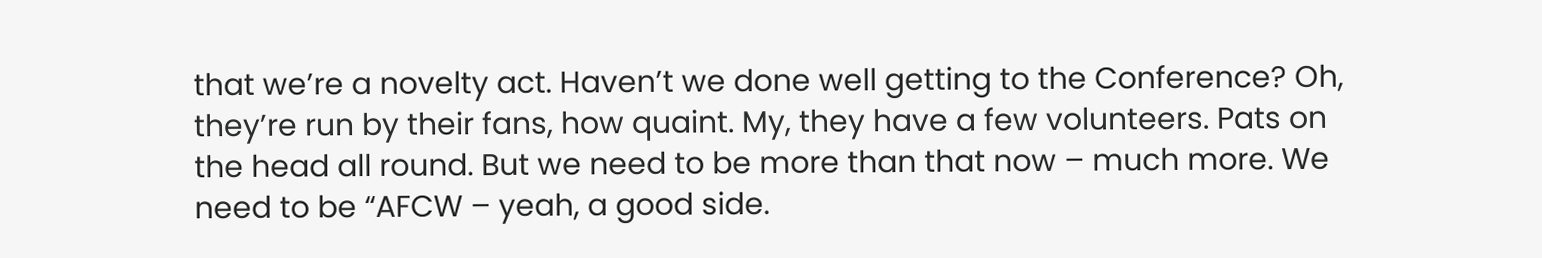that we’re a novelty act. Haven’t we done well getting to the Conference? Oh, they’re run by their fans, how quaint. My, they have a few volunteers. Pats on the head all round. But we need to be more than that now – much more. We need to be “AFCW – yeah, a good side.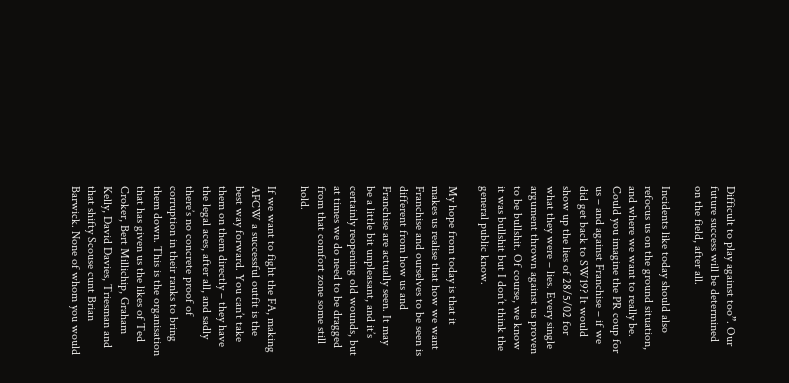Difficult to play against too”. Our future success will be determined on the field, after all.

Incidents like today should also refocus us on the ground situation, and where we want to really be. Could you imagine the PR coup for us – and against Franchise – if we did get back to SW19? It would show up the lies of 28/5/02 for what they were – lies. Every single argument thrown against us proven to be bullshit. Of course, we know it was bullshit but I don’t think the general public know.

My hope from today is that it makes us realise that how we want Franchise and ourselves to be seen is different from how us and Franchise are actually seen. It may be a little bit unpleasant, and it’s certainly reopening old wounds, but at times we do need to be dragged from that comfort zone some still hold.

If we want to fight the FA, making AFCW a successful outfit is the best way forward. You can’t take them on them directly – they have the legal aces, after all, and sadly there’s no concrete proof of corruption in their ranks to bring them down. This is the organisation that has given us the likes of Ted Croker, Bert Millichip, Graham Kelly, David Davies, Triesman and that shifty Scouse cunt Brian Barwick. None of whom you would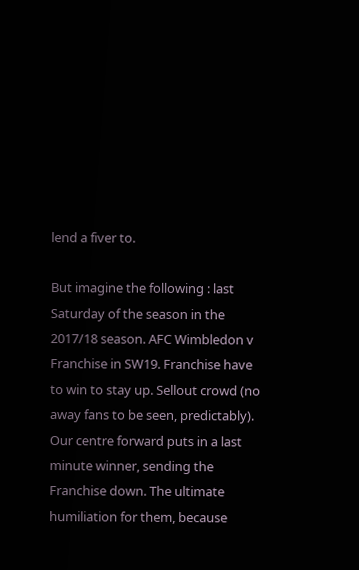lend a fiver to.

But imagine the following : last Saturday of the season in the 2017/18 season. AFC Wimbledon v Franchise in SW19. Franchise have to win to stay up. Sellout crowd (no away fans to be seen, predictably). Our centre forward puts in a last minute winner, sending the Franchise down. The ultimate humiliation for them, because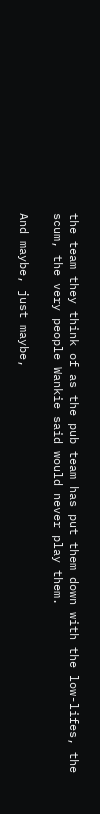the team they think of as the pub team has put them down with the low-lifes, the scum, the very people Wankie said would never play them.

And maybe, just maybe,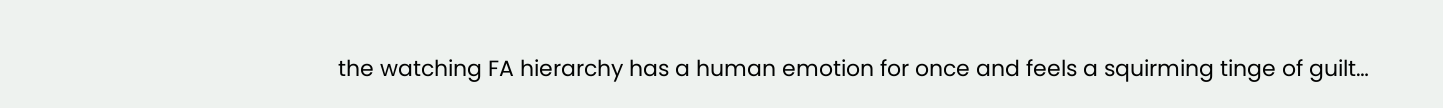the watching FA hierarchy has a human emotion for once and feels a squirming tinge of guilt…